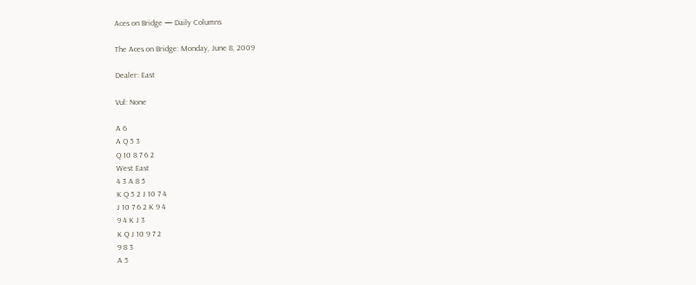Aces on Bridge — Daily Columns

The Aces on Bridge: Monday, June 8, 2009

Dealer: East

Vul: None

A 6
A Q 5 3
Q 10 8 7 6 2
West East
4 3 A 8 5
K Q 5 2 J 10 7 4
J 10 7 6 2 K 9 4
9 4 K J 3
K Q J 10 9 7 2
9 8 3
A 5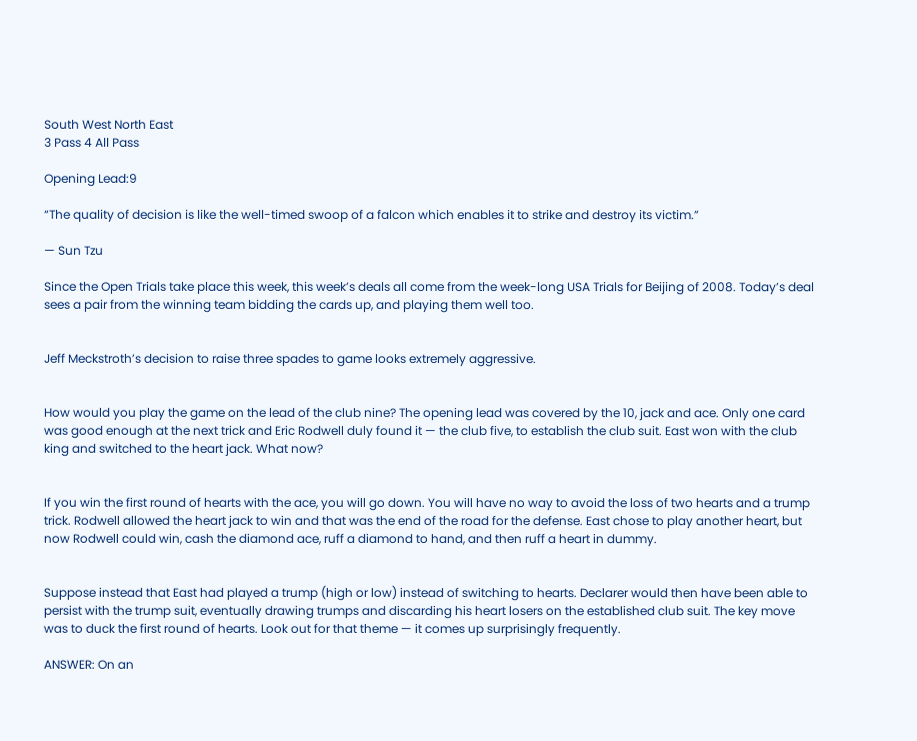South West North East
3 Pass 4 All Pass

Opening Lead:9

“The quality of decision is like the well-timed swoop of a falcon which enables it to strike and destroy its victim.”

— Sun Tzu

Since the Open Trials take place this week, this week’s deals all come from the week-long USA Trials for Beijing of 2008. Today’s deal sees a pair from the winning team bidding the cards up, and playing them well too.


Jeff Meckstroth’s decision to raise three spades to game looks extremely aggressive.


How would you play the game on the lead of the club nine? The opening lead was covered by the 10, jack and ace. Only one card was good enough at the next trick and Eric Rodwell duly found it — the club five, to establish the club suit. East won with the club king and switched to the heart jack. What now?


If you win the first round of hearts with the ace, you will go down. You will have no way to avoid the loss of two hearts and a trump trick. Rodwell allowed the heart jack to win and that was the end of the road for the defense. East chose to play another heart, but now Rodwell could win, cash the diamond ace, ruff a diamond to hand, and then ruff a heart in dummy.


Suppose instead that East had played a trump (high or low) instead of switching to hearts. Declarer would then have been able to persist with the trump suit, eventually drawing trumps and discarding his heart losers on the established club suit. The key move was to duck the first round of hearts. Look out for that theme — it comes up surprisingly frequently.

ANSWER: On an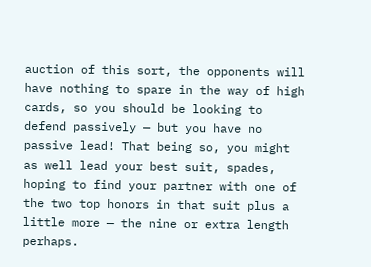auction of this sort, the opponents will have nothing to spare in the way of high cards, so you should be looking to defend passively — but you have no passive lead! That being so, you might as well lead your best suit, spades, hoping to find your partner with one of the two top honors in that suit plus a little more — the nine or extra length perhaps.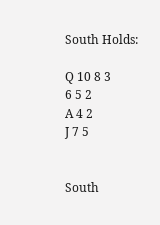South Holds:

Q 10 8 3
6 5 2
A 4 2
J 7 5


South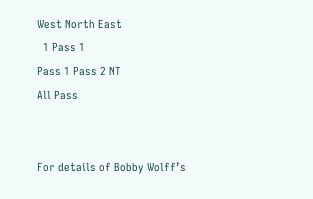West North East
  1 Pass 1
Pass 1 Pass 2 NT
All Pass


For details of Bobby Wolff’s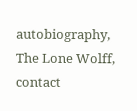autobiography, The Lone Wolff, contact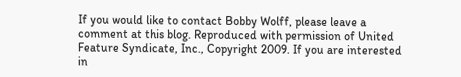If you would like to contact Bobby Wolff, please leave a comment at this blog. Reproduced with permission of United Feature Syndicate, Inc., Copyright 2009. If you are interested in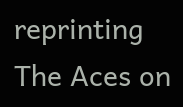reprinting The Aces on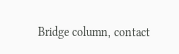Bridge column, contact